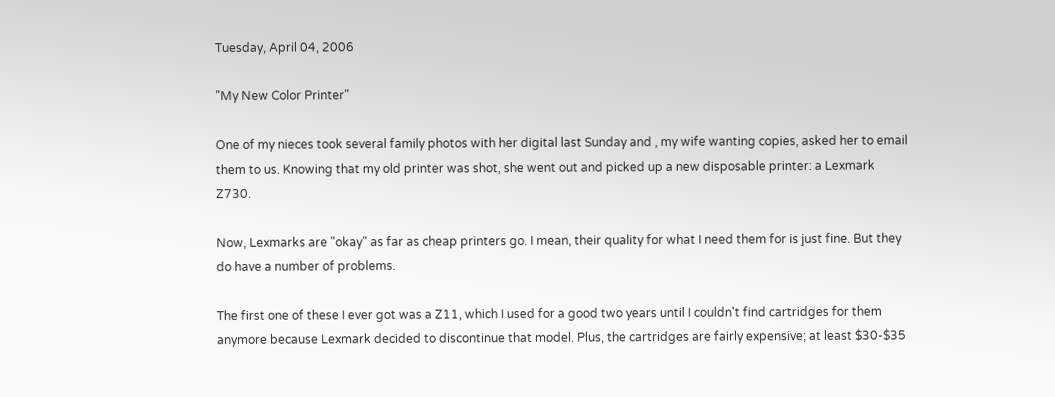Tuesday, April 04, 2006

"My New Color Printer"

One of my nieces took several family photos with her digital last Sunday and , my wife wanting copies, asked her to email them to us. Knowing that my old printer was shot, she went out and picked up a new disposable printer: a Lexmark Z730.

Now, Lexmarks are "okay" as far as cheap printers go. I mean, their quality for what I need them for is just fine. But they do have a number of problems.

The first one of these I ever got was a Z11, which I used for a good two years until I couldn't find cartridges for them anymore because Lexmark decided to discontinue that model. Plus, the cartridges are fairly expensive; at least $30-$35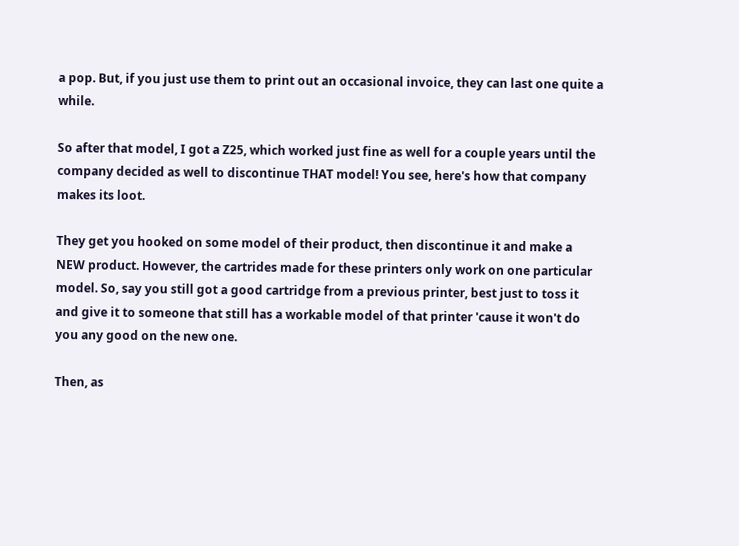a pop. But, if you just use them to print out an occasional invoice, they can last one quite a while.

So after that model, I got a Z25, which worked just fine as well for a couple years until the company decided as well to discontinue THAT model! You see, here's how that company makes its loot.

They get you hooked on some model of their product, then discontinue it and make a NEW product. However, the cartrides made for these printers only work on one particular model. So, say you still got a good cartridge from a previous printer, best just to toss it and give it to someone that still has a workable model of that printer 'cause it won't do you any good on the new one.

Then, as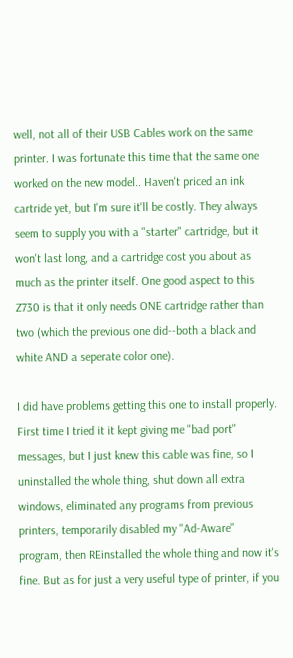well, not all of their USB Cables work on the same printer. I was fortunate this time that the same one worked on the new model.. Haven't priced an ink cartride yet, but I'm sure it'll be costly. They always seem to supply you with a "starter" cartridge, but it won't last long, and a cartridge cost you about as much as the printer itself. One good aspect to this Z730 is that it only needs ONE cartridge rather than two (which the previous one did--both a black and white AND a seperate color one).

I did have problems getting this one to install properly. First time I tried it it kept giving me "bad port" messages, but I just knew this cable was fine, so I uninstalled the whole thing, shut down all extra windows, eliminated any programs from previous printers, temporarily disabled my "Ad-Aware" program, then REinstalled the whole thing and now it's fine. But as for just a very useful type of printer, if you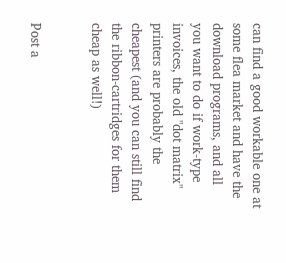can find a good workable one at some flea market and have the download programs, and all you want to do if work-type invoices, the old "dot matrix" printers are probably the cheapest (and you can still find the ribbon-cartridges for them cheap as well!)


Post a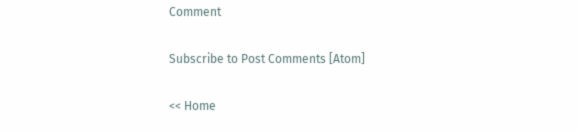Comment

Subscribe to Post Comments [Atom]

<< Home